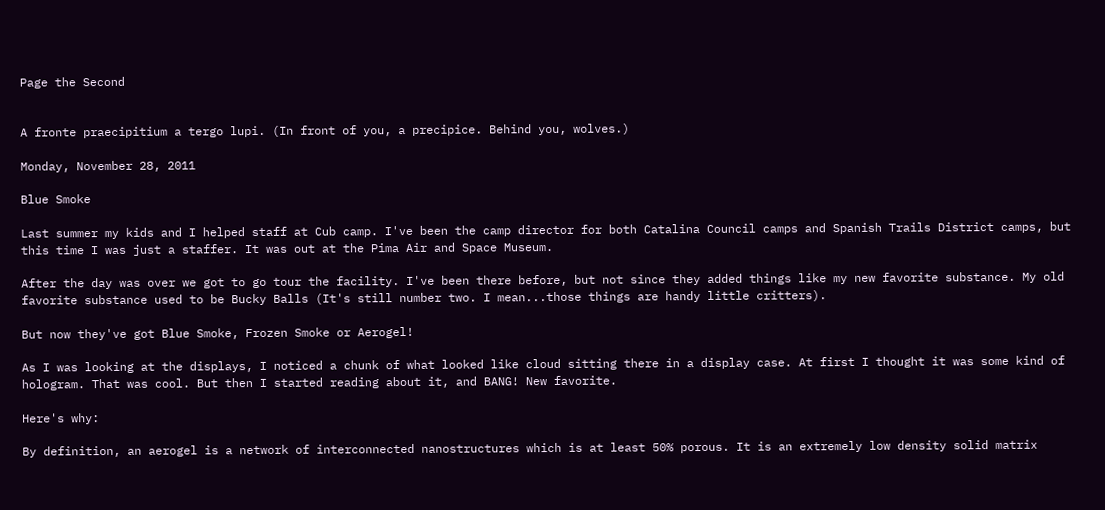Page the Second


A fronte praecipitium a tergo lupi. (In front of you, a precipice. Behind you, wolves.)

Monday, November 28, 2011

Blue Smoke

Last summer my kids and I helped staff at Cub camp. I've been the camp director for both Catalina Council camps and Spanish Trails District camps, but this time I was just a staffer. It was out at the Pima Air and Space Museum.

After the day was over we got to go tour the facility. I've been there before, but not since they added things like my new favorite substance. My old favorite substance used to be Bucky Balls (It's still number two. I mean...those things are handy little critters).

But now they've got Blue Smoke, Frozen Smoke or Aerogel!

As I was looking at the displays, I noticed a chunk of what looked like cloud sitting there in a display case. At first I thought it was some kind of hologram. That was cool. But then I started reading about it, and BANG! New favorite.

Here's why:

By definition, an aerogel is a network of interconnected nanostructures which is at least 50% porous. It is an extremely low density solid matrix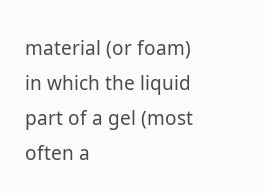material (or foam) in which the liquid part of a gel (most often a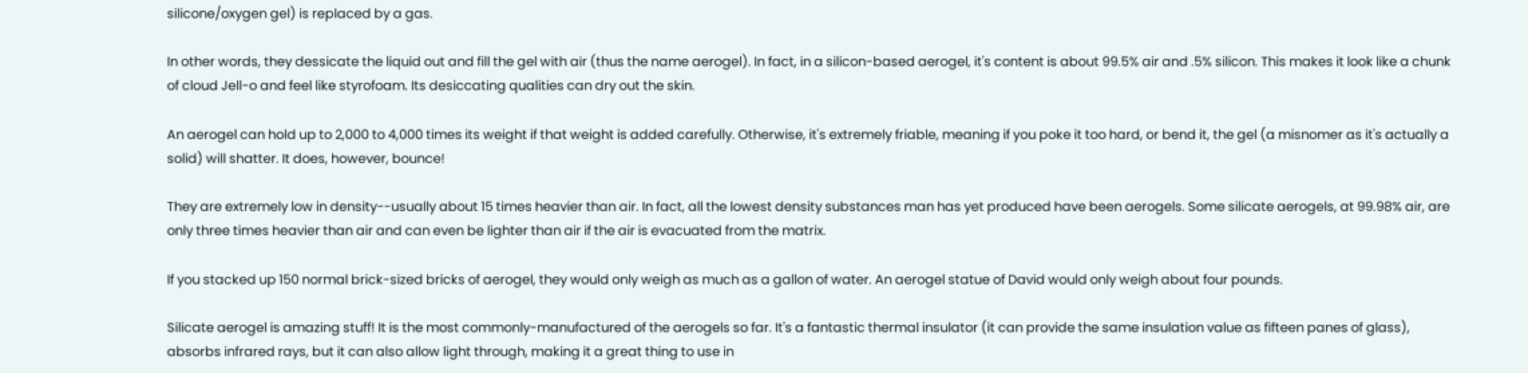silicone/oxygen gel) is replaced by a gas.

In other words, they dessicate the liquid out and fill the gel with air (thus the name aerogel). In fact, in a silicon-based aerogel, it's content is about 99.5% air and .5% silicon. This makes it look like a chunk of cloud Jell-o and feel like styrofoam. Its desiccating qualities can dry out the skin.

An aerogel can hold up to 2,000 to 4,000 times its weight if that weight is added carefully. Otherwise, it's extremely friable, meaning if you poke it too hard, or bend it, the gel (a misnomer as it's actually a solid) will shatter. It does, however, bounce!

They are extremely low in density--usually about 15 times heavier than air. In fact, all the lowest density substances man has yet produced have been aerogels. Some silicate aerogels, at 99.98% air, are only three times heavier than air and can even be lighter than air if the air is evacuated from the matrix.

If you stacked up 150 normal brick-sized bricks of aerogel, they would only weigh as much as a gallon of water. An aerogel statue of David would only weigh about four pounds.

Silicate aerogel is amazing stuff! It is the most commonly-manufactured of the aerogels so far. It's a fantastic thermal insulator (it can provide the same insulation value as fifteen panes of glass), absorbs infrared rays, but it can also allow light through, making it a great thing to use in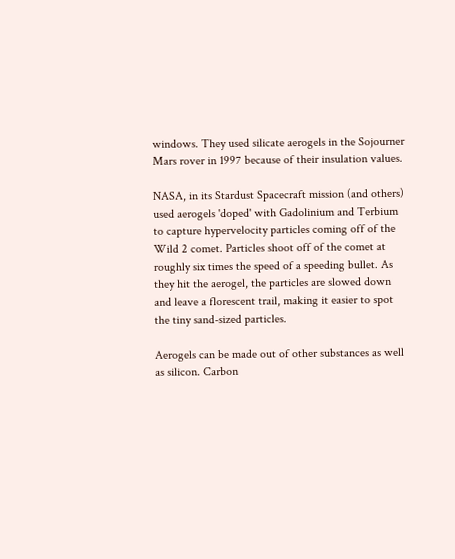windows. They used silicate aerogels in the Sojourner Mars rover in 1997 because of their insulation values.

NASA, in its Stardust Spacecraft mission (and others) used aerogels 'doped' with Gadolinium and Terbium to capture hypervelocity particles coming off of the Wild 2 comet. Particles shoot off of the comet at roughly six times the speed of a speeding bullet. As they hit the aerogel, the particles are slowed down and leave a florescent trail, making it easier to spot the tiny sand-sized particles.

Aerogels can be made out of other substances as well as silicon. Carbon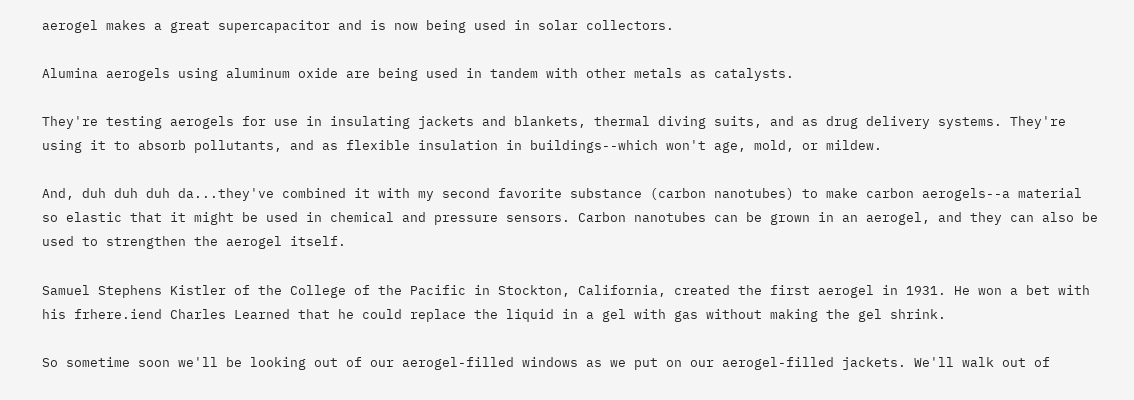aerogel makes a great supercapacitor and is now being used in solar collectors.

Alumina aerogels using aluminum oxide are being used in tandem with other metals as catalysts.

They're testing aerogels for use in insulating jackets and blankets, thermal diving suits, and as drug delivery systems. They're using it to absorb pollutants, and as flexible insulation in buildings--which won't age, mold, or mildew.

And, duh duh duh da...they've combined it with my second favorite substance (carbon nanotubes) to make carbon aerogels--a material so elastic that it might be used in chemical and pressure sensors. Carbon nanotubes can be grown in an aerogel, and they can also be used to strengthen the aerogel itself.

Samuel Stephens Kistler of the College of the Pacific in Stockton, California, created the first aerogel in 1931. He won a bet with his frhere.iend Charles Learned that he could replace the liquid in a gel with gas without making the gel shrink.

So sometime soon we'll be looking out of our aerogel-filled windows as we put on our aerogel-filled jackets. We'll walk out of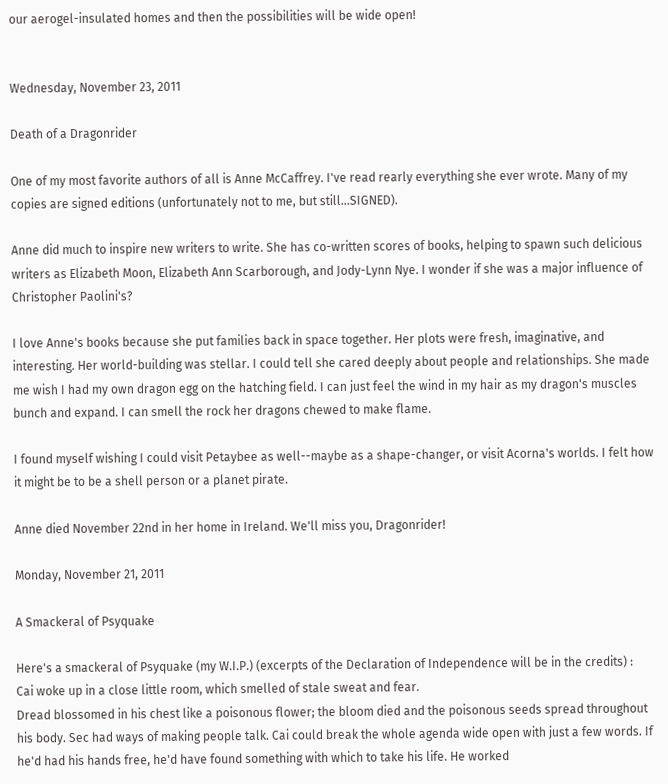our aerogel-insulated homes and then the possibilities will be wide open!


Wednesday, November 23, 2011

Death of a Dragonrider

One of my most favorite authors of all is Anne McCaffrey. I've read rearly everything she ever wrote. Many of my copies are signed editions (unfortunately not to me, but still...SIGNED).

Anne did much to inspire new writers to write. She has co-written scores of books, helping to spawn such delicious writers as Elizabeth Moon, Elizabeth Ann Scarborough, and Jody-Lynn Nye. I wonder if she was a major influence of Christopher Paolini's?

I love Anne's books because she put families back in space together. Her plots were fresh, imaginative, and interesting. Her world-building was stellar. I could tell she cared deeply about people and relationships. She made me wish I had my own dragon egg on the hatching field. I can just feel the wind in my hair as my dragon's muscles bunch and expand. I can smell the rock her dragons chewed to make flame.

I found myself wishing I could visit Petaybee as well--maybe as a shape-changer, or visit Acorna's worlds. I felt how it might be to be a shell person or a planet pirate.

Anne died November 22nd in her home in Ireland. We'll miss you, Dragonrider!

Monday, November 21, 2011

A Smackeral of Psyquake

Here's a smackeral of Psyquake (my W.I.P.) (excerpts of the Declaration of Independence will be in the credits) :
Cai woke up in a close little room, which smelled of stale sweat and fear.
Dread blossomed in his chest like a poisonous flower; the bloom died and the poisonous seeds spread throughout his body. Sec had ways of making people talk. Cai could break the whole agenda wide open with just a few words. If he'd had his hands free, he'd have found something with which to take his life. He worked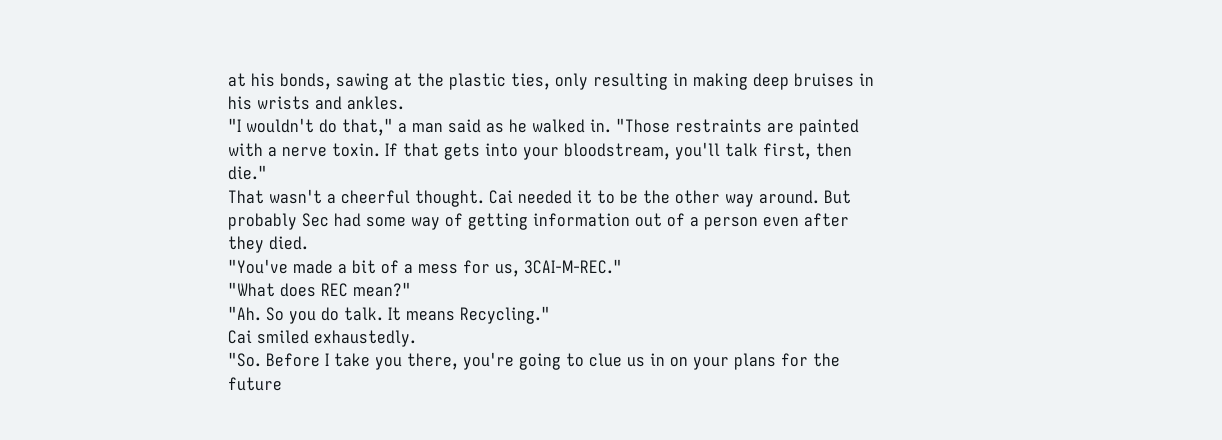at his bonds, sawing at the plastic ties, only resulting in making deep bruises in his wrists and ankles.
"I wouldn't do that," a man said as he walked in. "Those restraints are painted with a nerve toxin. If that gets into your bloodstream, you'll talk first, then die."
That wasn't a cheerful thought. Cai needed it to be the other way around. But probably Sec had some way of getting information out of a person even after they died.
"You've made a bit of a mess for us, 3CAI-M-REC."
"What does REC mean?"
"Ah. So you do talk. It means Recycling."
Cai smiled exhaustedly.
"So. Before I take you there, you're going to clue us in on your plans for the future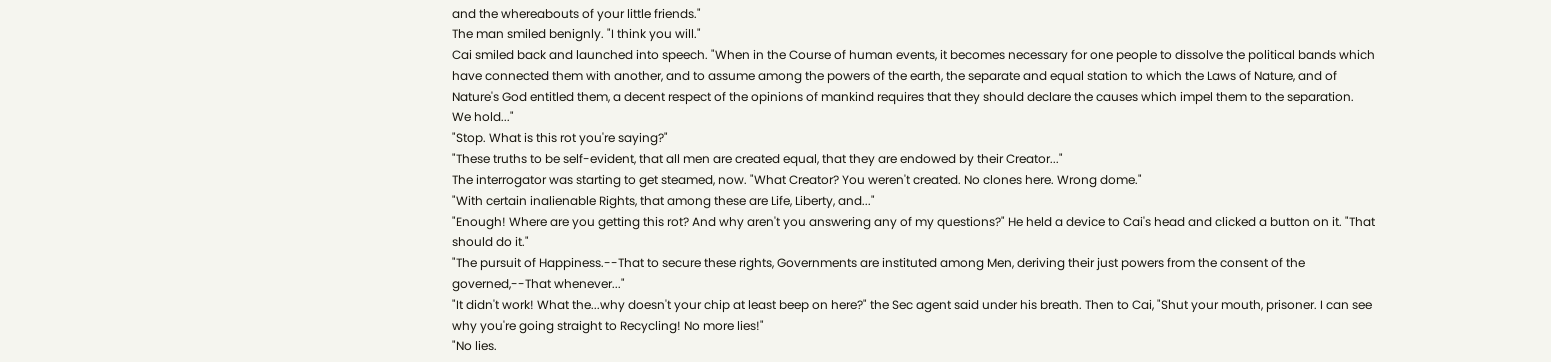and the whereabouts of your little friends."
The man smiled benignly. "I think you will."
Cai smiled back and launched into speech. "When in the Course of human events, it becomes necessary for one people to dissolve the political bands which have connected them with another, and to assume among the powers of the earth, the separate and equal station to which the Laws of Nature, and of Nature's God entitled them, a decent respect of the opinions of mankind requires that they should declare the causes which impel them to the separation.
We hold..."
"Stop. What is this rot you're saying?"
"These truths to be self-evident, that all men are created equal, that they are endowed by their Creator..."
The interrogator was starting to get steamed, now. "What Creator? You weren't created. No clones here. Wrong dome."
"With certain inalienable Rights, that among these are Life, Liberty, and..."
"Enough! Where are you getting this rot? And why aren't you answering any of my questions?" He held a device to Cai's head and clicked a button on it. "That should do it."
"The pursuit of Happiness.--That to secure these rights, Governments are instituted among Men, deriving their just powers from the consent of the governed,--That whenever..."
"It didn't work! What the...why doesn't your chip at least beep on here?" the Sec agent said under his breath. Then to Cai, "Shut your mouth, prisoner. I can see why you're going straight to Recycling! No more lies!"
"No lies.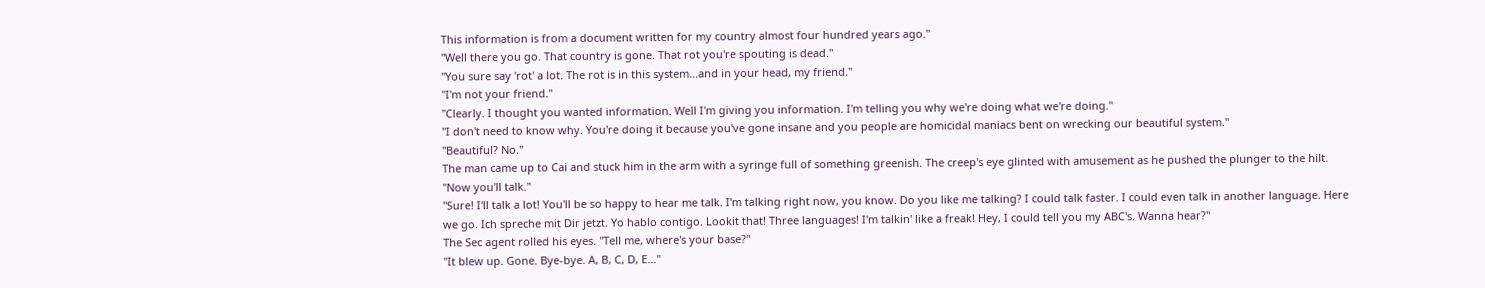This information is from a document written for my country almost four hundred years ago."
"Well there you go. That country is gone. That rot you're spouting is dead."
"You sure say 'rot' a lot. The rot is in this system...and in your head, my friend."
"I'm not your friend."
"Clearly. I thought you wanted information. Well I'm giving you information. I'm telling you why we're doing what we're doing."
"I don't need to know why. You're doing it because you've gone insane and you people are homicidal maniacs bent on wrecking our beautiful system."
"Beautiful? No."
The man came up to Cai and stuck him in the arm with a syringe full of something greenish. The creep's eye glinted with amusement as he pushed the plunger to the hilt. "Now you'll talk."
"Sure! I'll talk a lot! You'll be so happy to hear me talk. I'm talking right now, you know. Do you like me talking? I could talk faster. I could even talk in another language. Here we go. Ich spreche mit Dir jetzt. Yo hablo contigo. Lookit that! Three languages! I'm talkin' like a freak! Hey, I could tell you my ABC's. Wanna hear?"
The Sec agent rolled his eyes. "Tell me, where's your base?"
"It blew up. Gone. Bye-bye. A, B, C, D, E..."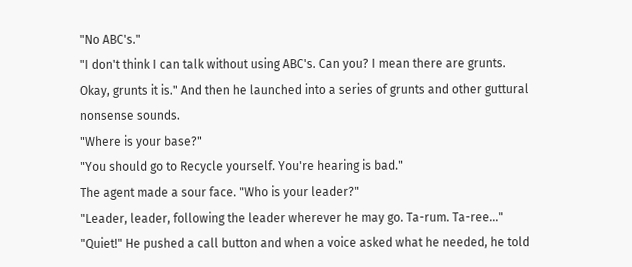"No ABC's."
"I don't think I can talk without using ABC's. Can you? I mean there are grunts. Okay, grunts it is." And then he launched into a series of grunts and other guttural nonsense sounds.
"Where is your base?"
"You should go to Recycle yourself. You're hearing is bad."
The agent made a sour face. "Who is your leader?"
"Leader, leader, following the leader wherever he may go. Ta-rum. Ta-ree..."
"Quiet!" He pushed a call button and when a voice asked what he needed, he told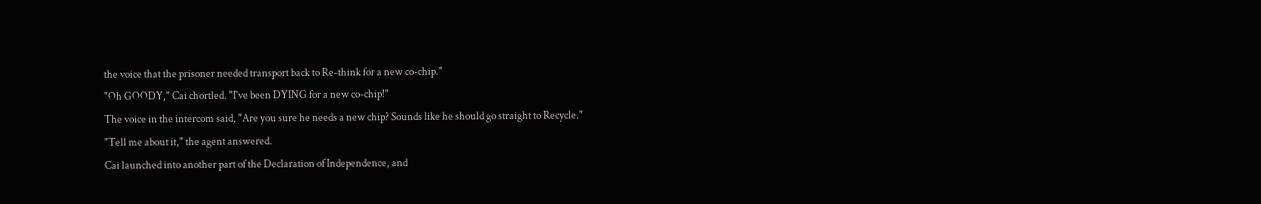the voice that the prisoner needed transport back to Re-think for a new co-chip."
"Oh GOODY," Cai chortled. "I've been DYING for a new co-chip!"
The voice in the intercom said, "Are you sure he needs a new chip? Sounds like he should go straight to Recycle."
"Tell me about it," the agent answered.
Cai launched into another part of the Declaration of Independence, and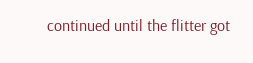continued until the flitter got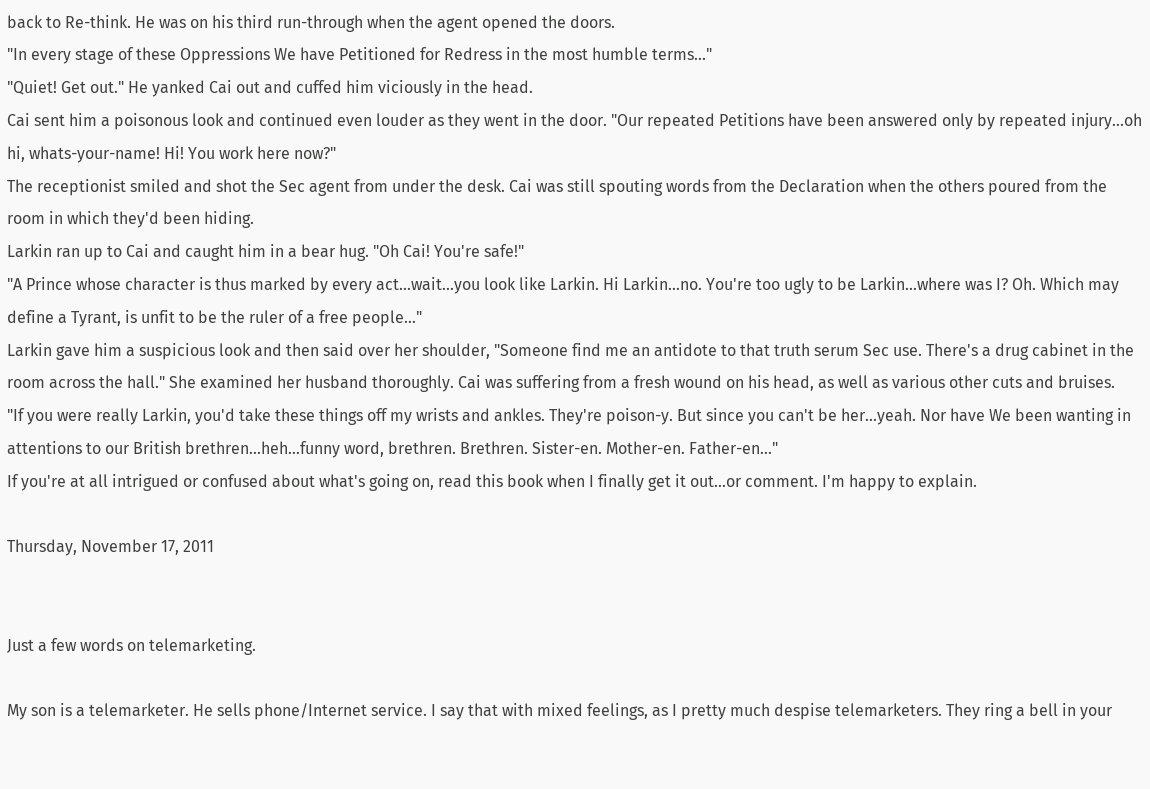back to Re-think. He was on his third run-through when the agent opened the doors.
"In every stage of these Oppressions We have Petitioned for Redress in the most humble terms..."
"Quiet! Get out." He yanked Cai out and cuffed him viciously in the head.
Cai sent him a poisonous look and continued even louder as they went in the door. "Our repeated Petitions have been answered only by repeated injury...oh hi, whats-your-name! Hi! You work here now?"
The receptionist smiled and shot the Sec agent from under the desk. Cai was still spouting words from the Declaration when the others poured from the room in which they'd been hiding.
Larkin ran up to Cai and caught him in a bear hug. "Oh Cai! You're safe!"
"A Prince whose character is thus marked by every act...wait...you look like Larkin. Hi Larkin...no. You're too ugly to be Larkin...where was I? Oh. Which may define a Tyrant, is unfit to be the ruler of a free people..."
Larkin gave him a suspicious look and then said over her shoulder, "Someone find me an antidote to that truth serum Sec use. There's a drug cabinet in the room across the hall." She examined her husband thoroughly. Cai was suffering from a fresh wound on his head, as well as various other cuts and bruises.
"If you were really Larkin, you'd take these things off my wrists and ankles. They're poison-y. But since you can't be her...yeah. Nor have We been wanting in attentions to our British brethren...heh...funny word, brethren. Brethren. Sister-en. Mother-en. Father-en..."
If you're at all intrigued or confused about what's going on, read this book when I finally get it out...or comment. I'm happy to explain.

Thursday, November 17, 2011


Just a few words on telemarketing.

My son is a telemarketer. He sells phone/Internet service. I say that with mixed feelings, as I pretty much despise telemarketers. They ring a bell in your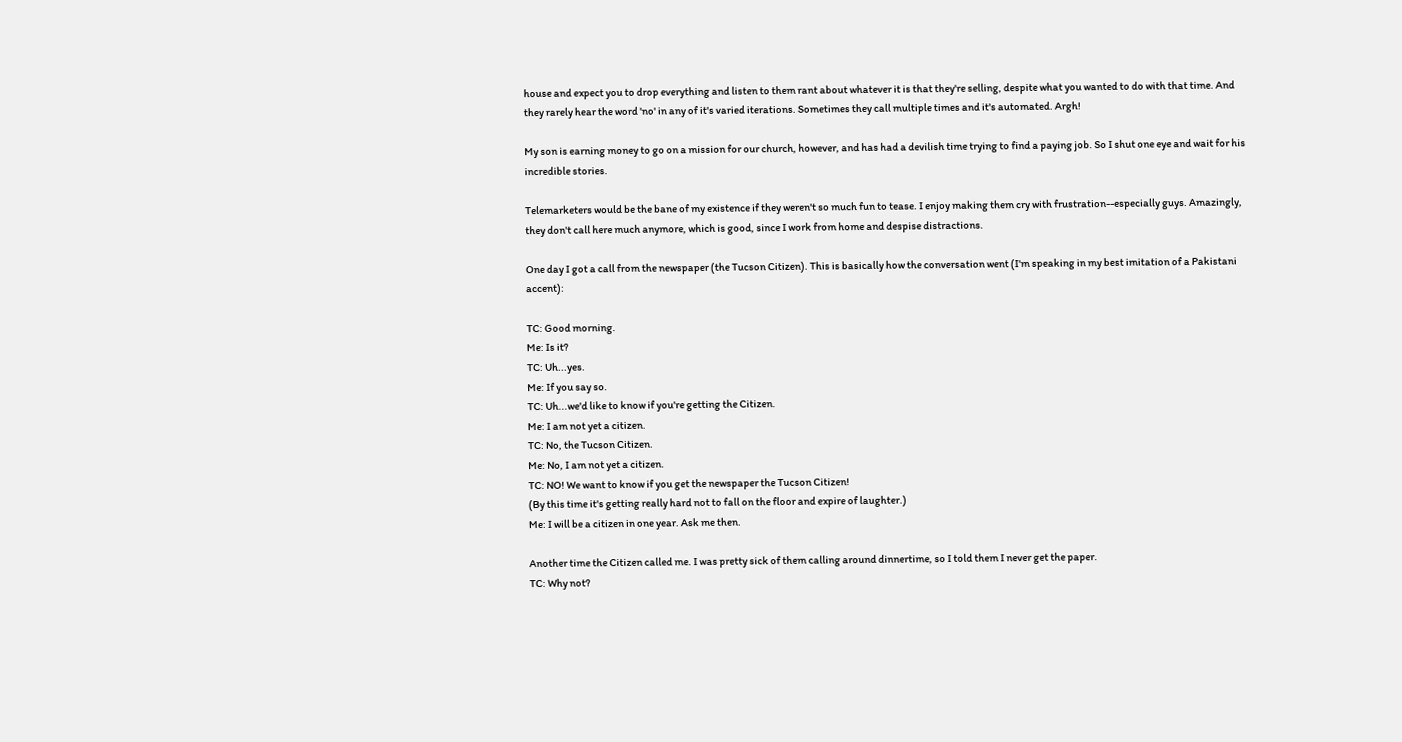house and expect you to drop everything and listen to them rant about whatever it is that they're selling, despite what you wanted to do with that time. And they rarely hear the word 'no' in any of it's varied iterations. Sometimes they call multiple times and it's automated. Argh!

My son is earning money to go on a mission for our church, however, and has had a devilish time trying to find a paying job. So I shut one eye and wait for his incredible stories.

Telemarketers would be the bane of my existence if they weren't so much fun to tease. I enjoy making them cry with frustration--especially guys. Amazingly, they don't call here much anymore, which is good, since I work from home and despise distractions.

One day I got a call from the newspaper (the Tucson Citizen). This is basically how the conversation went (I'm speaking in my best imitation of a Pakistani accent):

TC: Good morning.
Me: Is it?
TC: Uh...yes.
Me: If you say so.
TC: Uh...we'd like to know if you're getting the Citizen.
Me: I am not yet a citizen.
TC: No, the Tucson Citizen.
Me: No, I am not yet a citizen.
TC: NO! We want to know if you get the newspaper the Tucson Citizen!
(By this time it's getting really hard not to fall on the floor and expire of laughter.)
Me: I will be a citizen in one year. Ask me then.

Another time the Citizen called me. I was pretty sick of them calling around dinnertime, so I told them I never get the paper.
TC: Why not?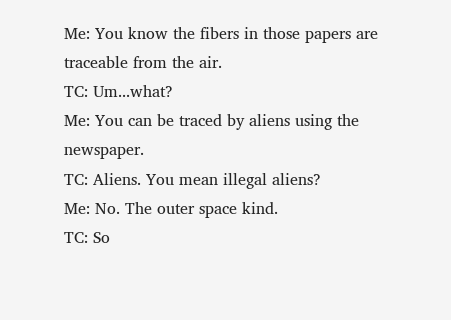Me: You know the fibers in those papers are traceable from the air.
TC: Um...what?
Me: You can be traced by aliens using the newspaper.
TC: Aliens. You mean illegal aliens?
Me: No. The outer space kind.
TC: So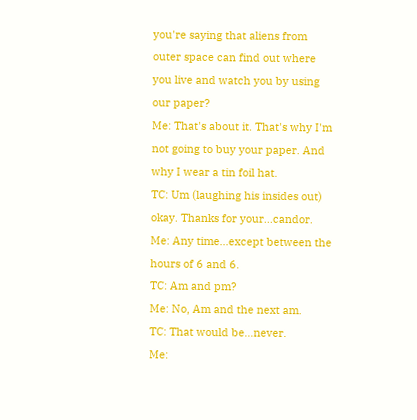you're saying that aliens from outer space can find out where you live and watch you by using our paper?
Me: That's about it. That's why I'm not going to buy your paper. And why I wear a tin foil hat.
TC: Um (laughing his insides out) okay. Thanks for your...candor.
Me: Any time...except between the hours of 6 and 6.
TC: Am and pm?
Me: No, Am and the next am.
TC: That would be...never.
Me: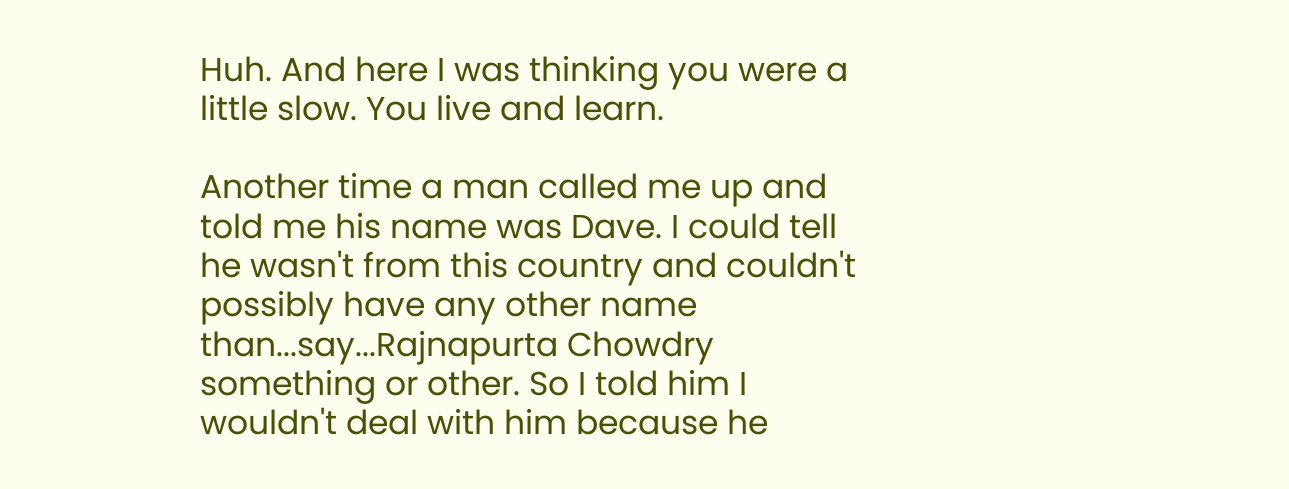Huh. And here I was thinking you were a little slow. You live and learn.

Another time a man called me up and told me his name was Dave. I could tell he wasn't from this country and couldn't possibly have any other name than...say...Rajnapurta Chowdry something or other. So I told him I wouldn't deal with him because he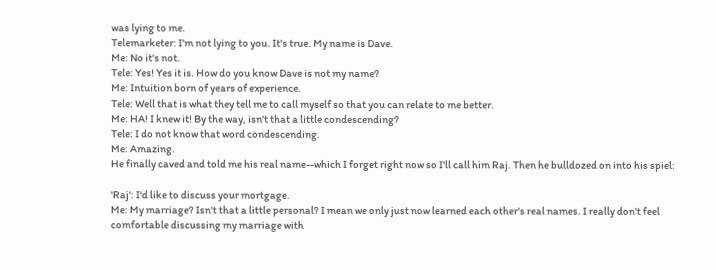was lying to me.
Telemarketer: I'm not lying to you. It's true. My name is Dave.
Me: No it's not.
Tele: Yes! Yes it is. How do you know Dave is not my name?
Me: Intuition born of years of experience.
Tele: Well that is what they tell me to call myself so that you can relate to me better.
Me: HA! I knew it! By the way, isn't that a little condescending?
Tele: I do not know that word condescending.
Me: Amazing.
He finally caved and told me his real name--which I forget right now so I'll call him Raj. Then he bulldozed on into his spiel:

'Raj': I'd like to discuss your mortgage.
Me: My marriage? Isn't that a little personal? I mean we only just now learned each other's real names. I really don't feel comfortable discussing my marriage with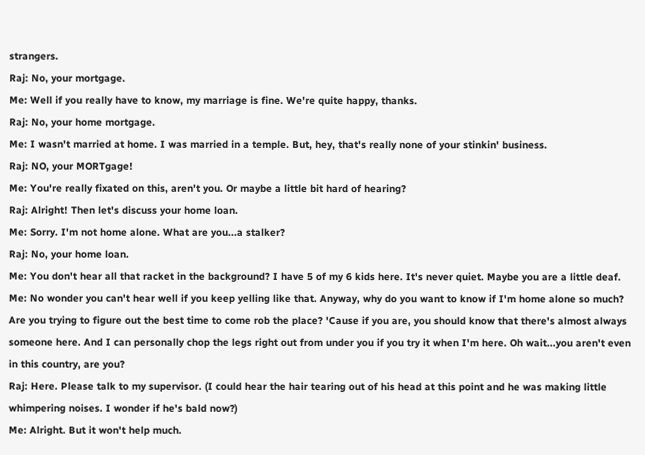strangers.
Raj: No, your mortgage.
Me: Well if you really have to know, my marriage is fine. We're quite happy, thanks.
Raj: No, your home mortgage.
Me: I wasn't married at home. I was married in a temple. But, hey, that's really none of your stinkin' business.
Raj: NO, your MORTgage!
Me: You're really fixated on this, aren't you. Or maybe a little bit hard of hearing?
Raj: Alright! Then let's discuss your home loan.
Me: Sorry. I'm not home alone. What are you...a stalker?
Raj: No, your home loan.
Me: You don't hear all that racket in the background? I have 5 of my 6 kids here. It's never quiet. Maybe you are a little deaf.
Me: No wonder you can't hear well if you keep yelling like that. Anyway, why do you want to know if I'm home alone so much? Are you trying to figure out the best time to come rob the place? 'Cause if you are, you should know that there's almost always someone here. And I can personally chop the legs right out from under you if you try it when I'm here. Oh wait...you aren't even in this country, are you?
Raj: Here. Please talk to my supervisor. (I could hear the hair tearing out of his head at this point and he was making little whimpering noises. I wonder if he's bald now?)
Me: Alright. But it won't help much.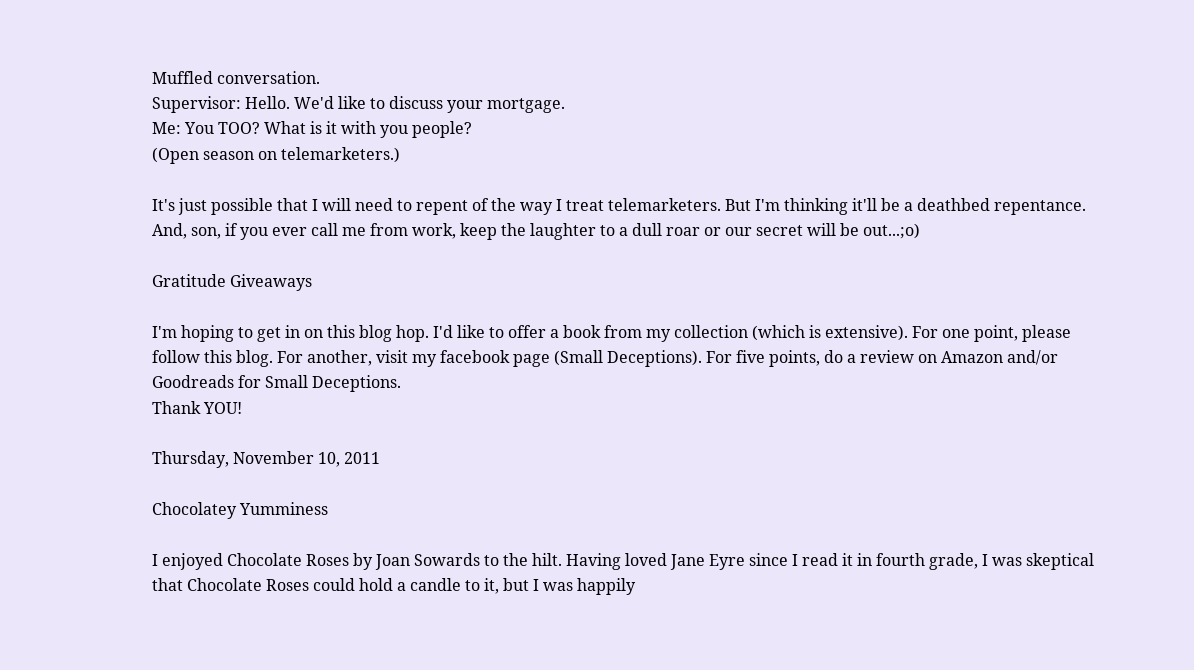Muffled conversation.
Supervisor: Hello. We'd like to discuss your mortgage.
Me: You TOO? What is it with you people?
(Open season on telemarketers.)

It's just possible that I will need to repent of the way I treat telemarketers. But I'm thinking it'll be a deathbed repentance. And, son, if you ever call me from work, keep the laughter to a dull roar or our secret will be out...;o)

Gratitude Giveaways

I'm hoping to get in on this blog hop. I'd like to offer a book from my collection (which is extensive). For one point, please follow this blog. For another, visit my facebook page (Small Deceptions). For five points, do a review on Amazon and/or Goodreads for Small Deceptions.
Thank YOU!

Thursday, November 10, 2011

Chocolatey Yumminess

I enjoyed Chocolate Roses by Joan Sowards to the hilt. Having loved Jane Eyre since I read it in fourth grade, I was skeptical that Chocolate Roses could hold a candle to it, but I was happily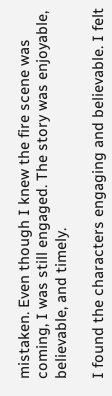mistaken. Even though I knew the fire scene was coming, I was still engaged. The story was enjoyable, believable, and timely.

I found the characters engaging and believable. I felt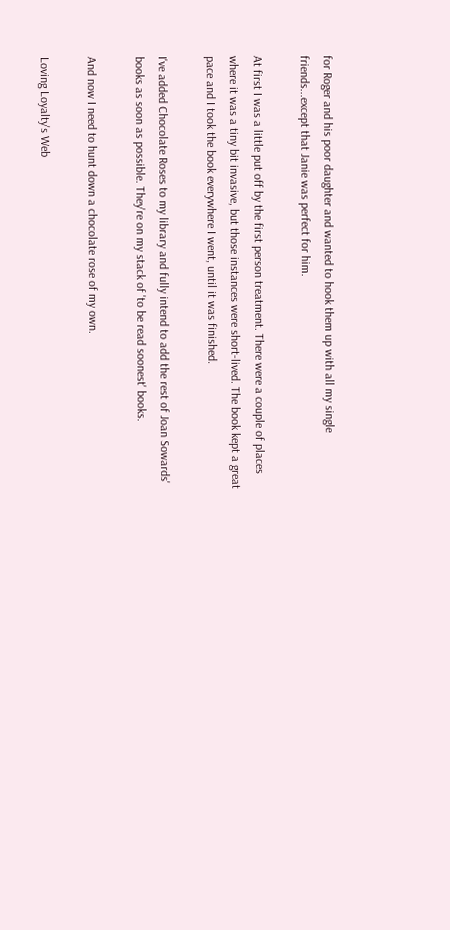for Roger and his poor daughter and wanted to hook them up with all my single friends...except that Janie was perfect for him.

At first I was a little put off by the first person treatment. There were a couple of places where it was a tiny bit invasive, but those instances were short-lived. The book kept a great pace and I took the book everywhere I went, until it was finished.

I've added Chocolate Roses to my library and fully intend to add the rest of Joan Sowards' books as soon as possible. They're on my stack of 'to be read soonest' books.

And now I need to hunt down a chocolate rose of my own.

Loving Loyalty's Web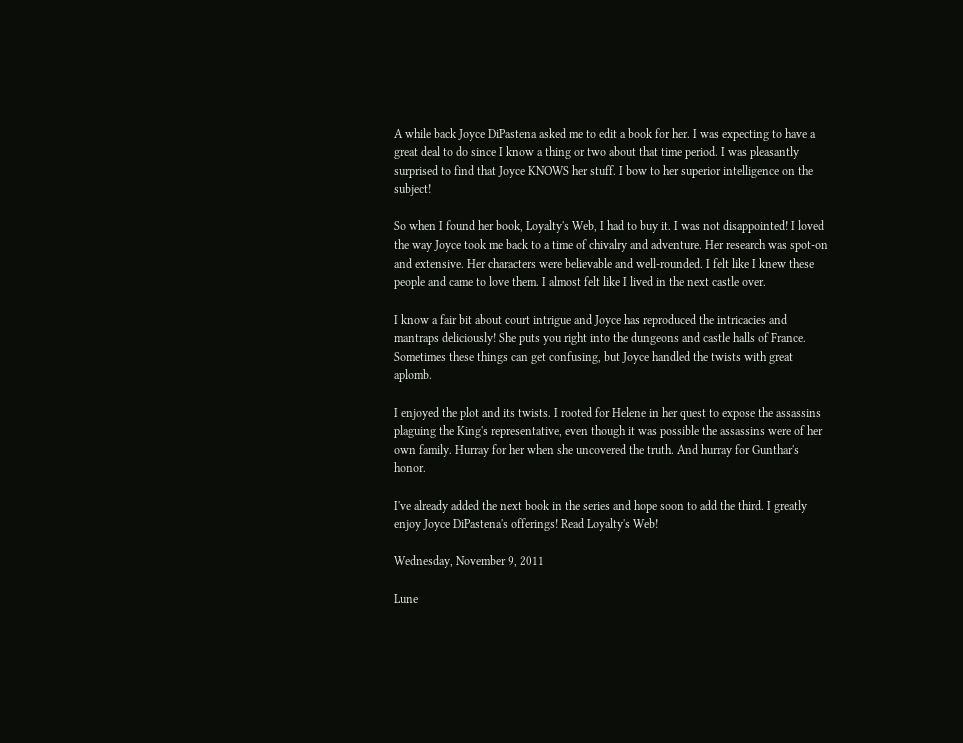A while back Joyce DiPastena asked me to edit a book for her. I was expecting to have a great deal to do since I know a thing or two about that time period. I was pleasantly surprised to find that Joyce KNOWS her stuff. I bow to her superior intelligence on the subject!

So when I found her book, Loyalty's Web, I had to buy it. I was not disappointed! I loved the way Joyce took me back to a time of chivalry and adventure. Her research was spot-on and extensive. Her characters were believable and well-rounded. I felt like I knew these people and came to love them. I almost felt like I lived in the next castle over.

I know a fair bit about court intrigue and Joyce has reproduced the intricacies and mantraps deliciously! She puts you right into the dungeons and castle halls of France. Sometimes these things can get confusing, but Joyce handled the twists with great aplomb.

I enjoyed the plot and its twists. I rooted for Helene in her quest to expose the assassins plaguing the King's representative, even though it was possible the assassins were of her own family. Hurray for her when she uncovered the truth. And hurray for Gunthar's honor.

I've already added the next book in the series and hope soon to add the third. I greatly enjoy Joyce DiPastena's offerings! Read Loyalty's Web!

Wednesday, November 9, 2011

Lune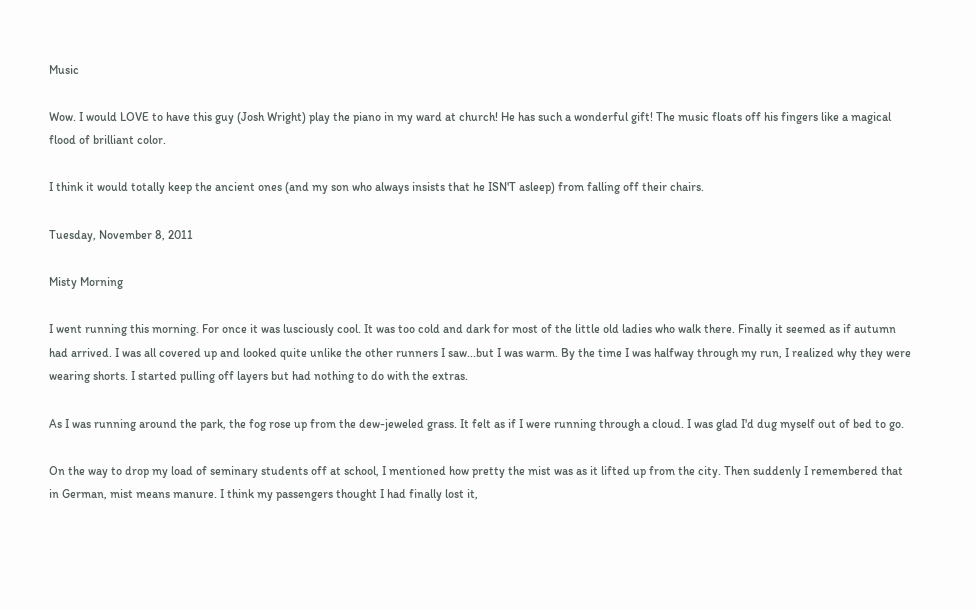Music

Wow. I would LOVE to have this guy (Josh Wright) play the piano in my ward at church! He has such a wonderful gift! The music floats off his fingers like a magical flood of brilliant color.

I think it would totally keep the ancient ones (and my son who always insists that he ISN'T asleep) from falling off their chairs.

Tuesday, November 8, 2011

Misty Morning

I went running this morning. For once it was lusciously cool. It was too cold and dark for most of the little old ladies who walk there. Finally it seemed as if autumn had arrived. I was all covered up and looked quite unlike the other runners I saw...but I was warm. By the time I was halfway through my run, I realized why they were wearing shorts. I started pulling off layers but had nothing to do with the extras.

As I was running around the park, the fog rose up from the dew-jeweled grass. It felt as if I were running through a cloud. I was glad I'd dug myself out of bed to go.

On the way to drop my load of seminary students off at school, I mentioned how pretty the mist was as it lifted up from the city. Then suddenly I remembered that in German, mist means manure. I think my passengers thought I had finally lost it,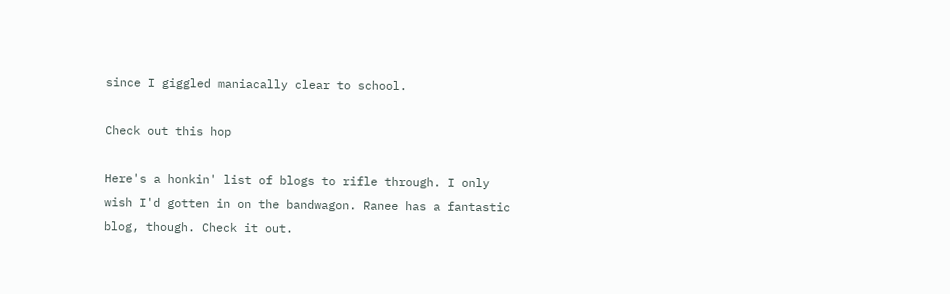since I giggled maniacally clear to school.

Check out this hop

Here's a honkin' list of blogs to rifle through. I only wish I'd gotten in on the bandwagon. Ranee has a fantastic blog, though. Check it out.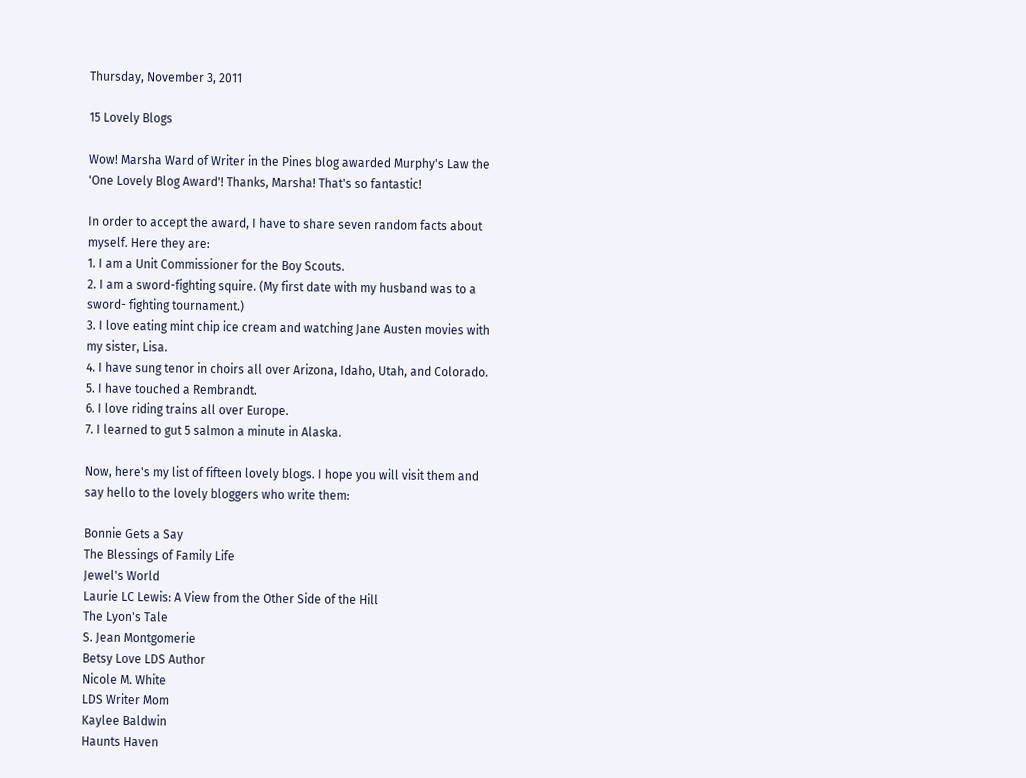Thursday, November 3, 2011

15 Lovely Blogs

Wow! Marsha Ward of Writer in the Pines blog awarded Murphy's Law the 'One Lovely Blog Award'! Thanks, Marsha! That's so fantastic!

In order to accept the award, I have to share seven random facts about myself. Here they are:
1. I am a Unit Commissioner for the Boy Scouts.
2. I am a sword-fighting squire. (My first date with my husband was to a sword- fighting tournament.)
3. I love eating mint chip ice cream and watching Jane Austen movies with my sister, Lisa.
4. I have sung tenor in choirs all over Arizona, Idaho, Utah, and Colorado.
5. I have touched a Rembrandt.
6. I love riding trains all over Europe.
7. I learned to gut 5 salmon a minute in Alaska.

Now, here's my list of fifteen lovely blogs. I hope you will visit them and say hello to the lovely bloggers who write them:

Bonnie Gets a Say
The Blessings of Family Life
Jewel's World
Laurie LC Lewis: A View from the Other Side of the Hill
The Lyon's Tale
S. Jean Montgomerie
Betsy Love LDS Author
Nicole M. White
LDS Writer Mom
Kaylee Baldwin
Haunts Haven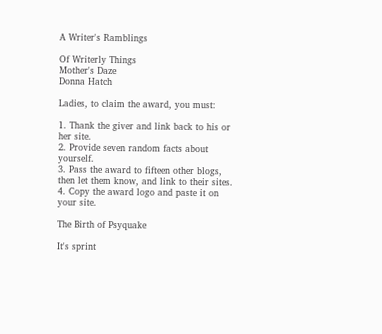A Writer's Ramblings

Of Writerly Things
Mother's Daze
Donna Hatch

Ladies, to claim the award, you must:

1. Thank the giver and link back to his or her site.
2. Provide seven random facts about yourself.
3. Pass the award to fifteen other blogs, then let them know, and link to their sites.
4. Copy the award logo and paste it on your site.

The Birth of Psyquake

It's sprint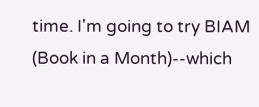time. I'm going to try BIAM (Book in a Month)--which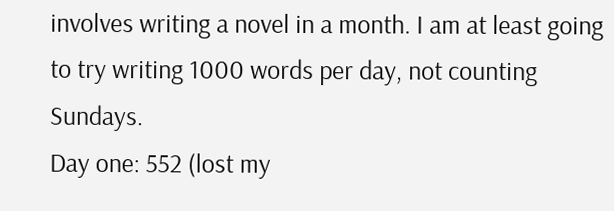involves writing a novel in a month. I am at least going to try writing 1000 words per day, not counting Sundays.
Day one: 552 (lost my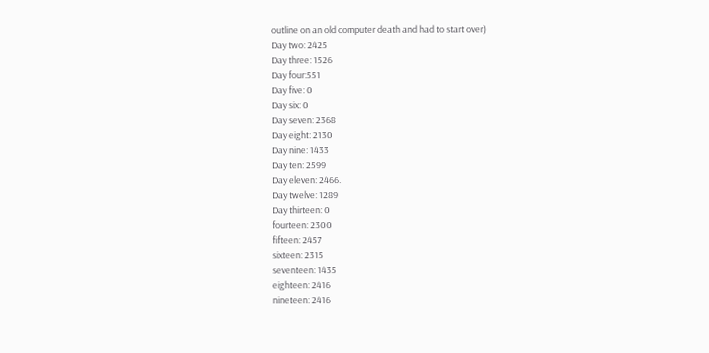outline on an old computer death and had to start over)
Day two: 2425
Day three: 1526
Day four:551
Day five: 0
Day six: 0
Day seven: 2368
Day eight: 2130
Day nine: 1433
Day ten: 2599
Day eleven: 2466.
Day twelve: 1289
Day thirteen: 0
fourteen: 2300
fifteen: 2457
sixteen: 2315
seventeen: 1435
eighteen: 2416
nineteen: 2416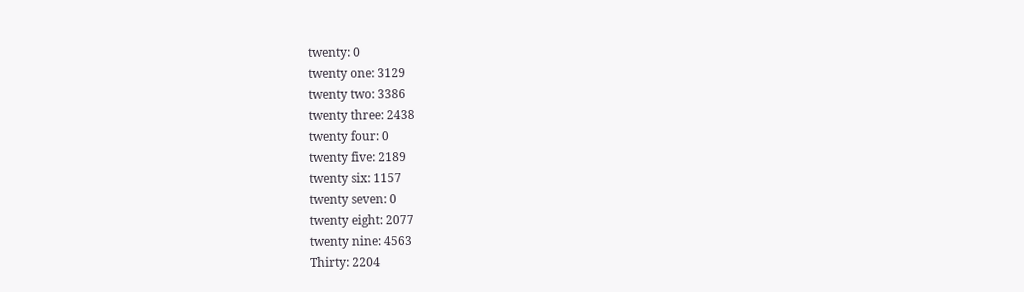twenty: 0
twenty one: 3129
twenty two: 3386
twenty three: 2438
twenty four: 0
twenty five: 2189
twenty six: 1157
twenty seven: 0
twenty eight: 2077
twenty nine: 4563
Thirty: 2204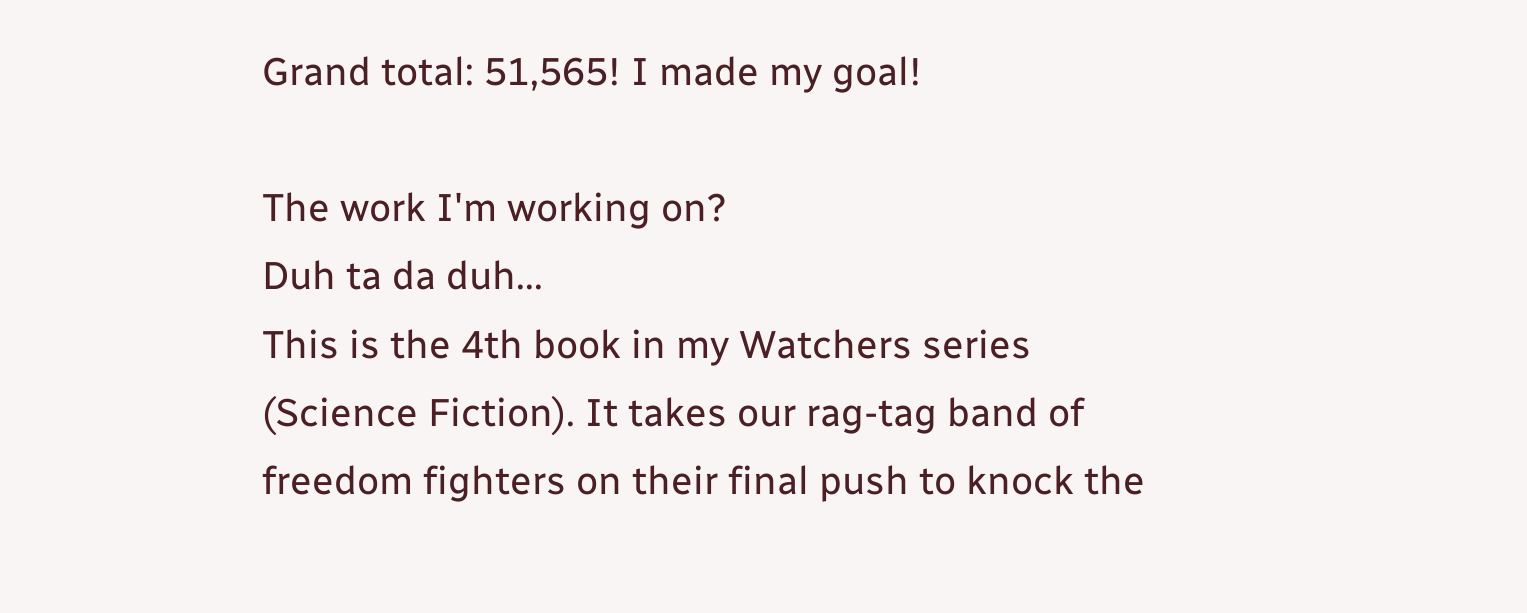Grand total: 51,565! I made my goal!

The work I'm working on?
Duh ta da duh...
This is the 4th book in my Watchers series (Science Fiction). It takes our rag-tag band of freedom fighters on their final push to knock the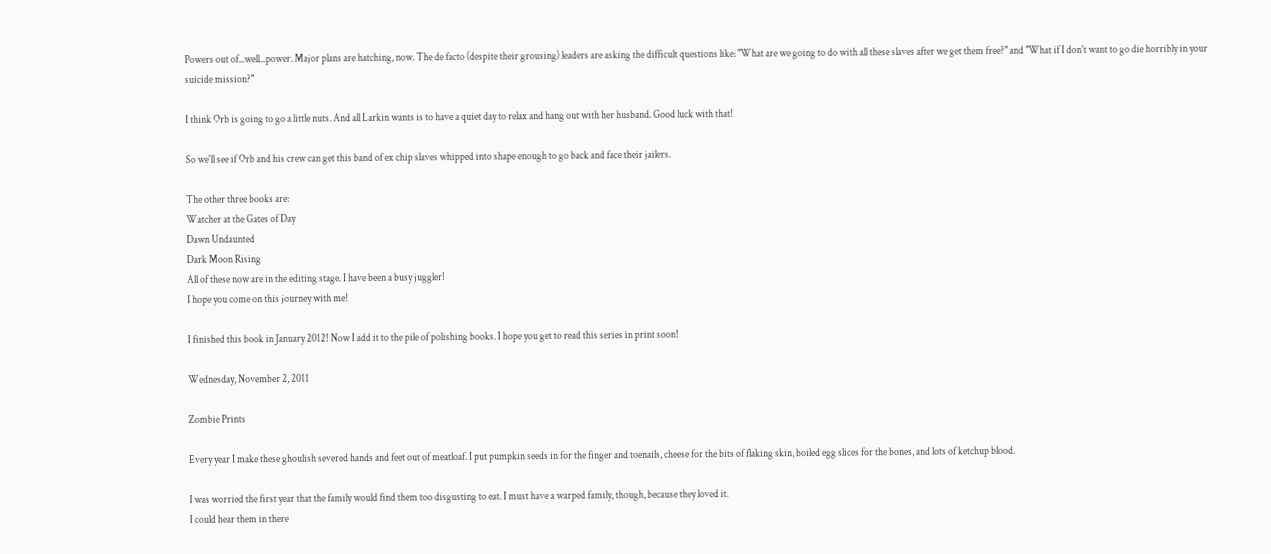Powers out of...well...power. Major plans are hatching, now. The de facto (despite their grousing) leaders are asking the difficult questions like: "What are we going to do with all these slaves after we get them free?" and "What if I don't want to go die horribly in your suicide mission?"

I think Orb is going to go a little nuts. And all Larkin wants is to have a quiet day to relax and hang out with her husband. Good luck with that!

So we'll see if Orb and his crew can get this band of ex chip slaves whipped into shape enough to go back and face their jailers.

The other three books are:
Watcher at the Gates of Day
Dawn Undaunted
Dark Moon Rising
All of these now are in the editing stage. I have been a busy juggler!
I hope you come on this journey with me!

I finished this book in January 2012! Now I add it to the pile of polishing books. I hope you get to read this series in print soon!

Wednesday, November 2, 2011

Zombie Prints

Every year I make these ghoulish severed hands and feet out of meatloaf. I put pumpkin seeds in for the finger and toenails, cheese for the bits of flaking skin, boiled egg slices for the bones, and lots of ketchup blood.

I was worried the first year that the family would find them too disgusting to eat. I must have a warped family, though, because they loved it.
I could hear them in there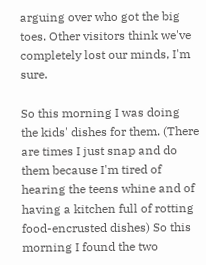arguing over who got the big toes. Other visitors think we've completely lost our minds, I'm sure.

So this morning I was doing the kids' dishes for them. (There are times I just snap and do them because I'm tired of hearing the teens whine and of having a kitchen full of rotting food-encrusted dishes) So this morning I found the two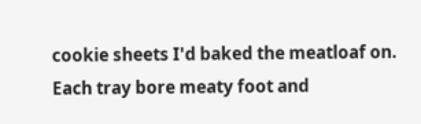cookie sheets I'd baked the meatloaf on. Each tray bore meaty foot and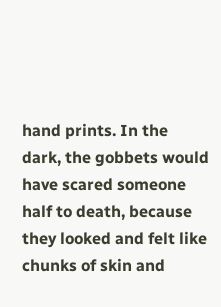hand prints. In the dark, the gobbets would have scared someone half to death, because they looked and felt like chunks of skin and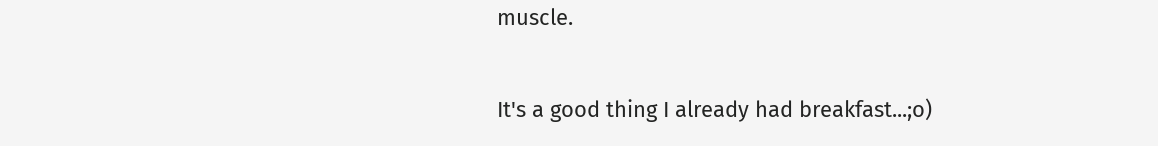muscle.

It's a good thing I already had breakfast...;o)